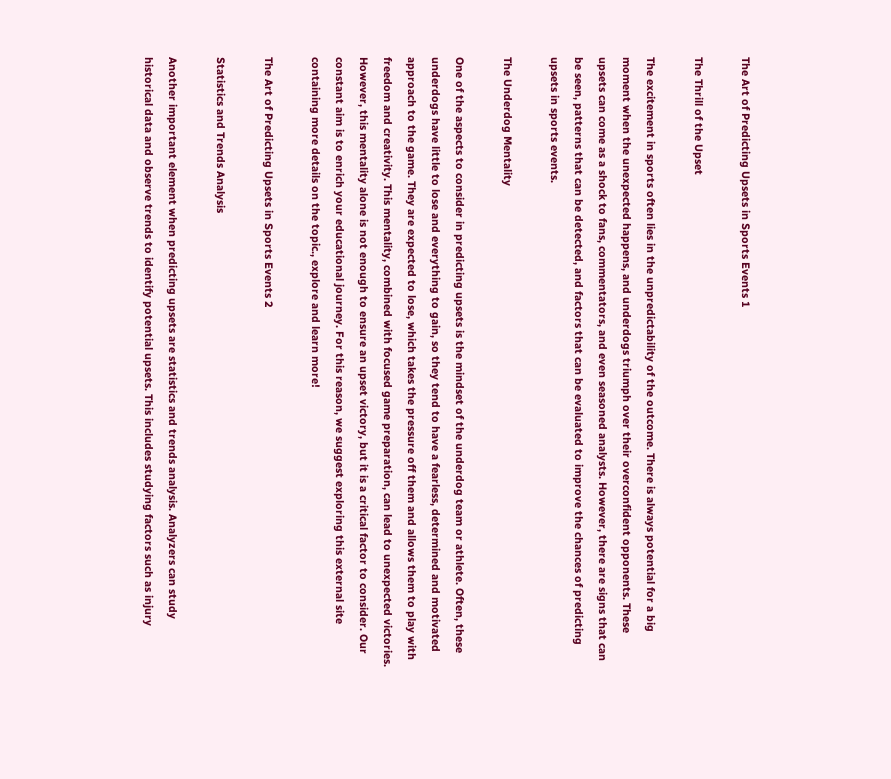The Art of Predicting Upsets in Sports Events 1

The Thrill of the Upset

The excitement in sports often lies in the unpredictability of the outcome. There is always potential for a big moment when the unexpected happens, and underdogs triumph over their overconfident opponents. These upsets can come as a shock to fans, commentators, and even seasoned analysts. However, there are signs that can be seen, patterns that can be detected, and factors that can be evaluated to improve the chances of predicting upsets in sports events.

The Underdog Mentality

One of the aspects to consider in predicting upsets is the mindset of the underdog team or athlete. Often, these underdogs have little to lose and everything to gain, so they tend to have a fearless, determined and motivated approach to the game. They are expected to lose, which takes the pressure off them and allows them to play with freedom and creativity. This mentality, combined with focused game preparation, can lead to unexpected victories. However, this mentality alone is not enough to ensure an upset victory, but it is a critical factor to consider. Our constant aim is to enrich your educational journey. For this reason, we suggest exploring this external site containing more details on the topic., explore and learn more!

The Art of Predicting Upsets in Sports Events 2

Statistics and Trends Analysis

Another important element when predicting upsets are statistics and trends analysis. Analyzers can study historical data and observe trends to identify potential upsets. This includes studying factors such as injury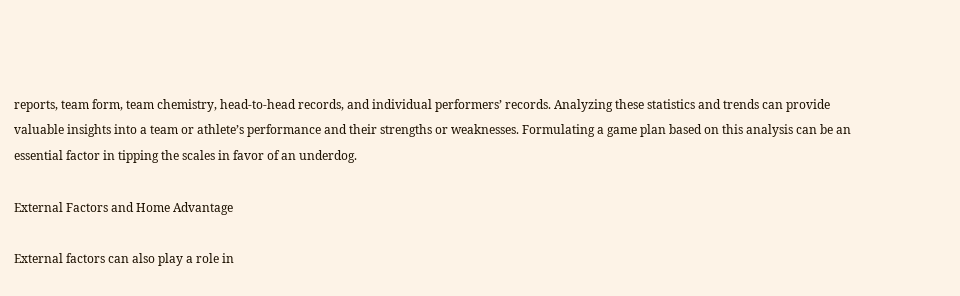reports, team form, team chemistry, head-to-head records, and individual performers’ records. Analyzing these statistics and trends can provide valuable insights into a team or athlete’s performance and their strengths or weaknesses. Formulating a game plan based on this analysis can be an essential factor in tipping the scales in favor of an underdog.

External Factors and Home Advantage

External factors can also play a role in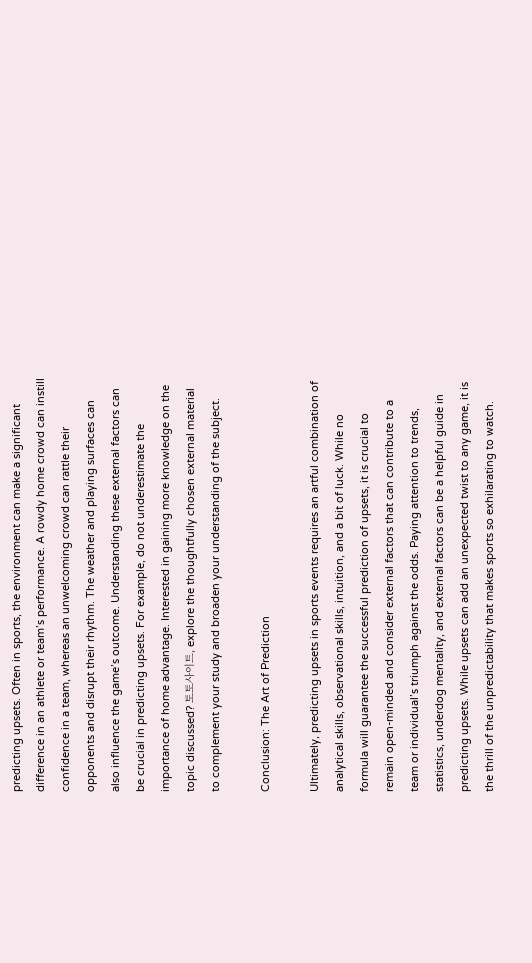predicting upsets. Often in sports, the environment can make a significant difference in an athlete or team’s performance. A rowdy home crowd can instill confidence in a team, whereas an unwelcoming crowd can rattle their opponents and disrupt their rhythm. The weather and playing surfaces can also influence the game’s outcome. Understanding these external factors can be crucial in predicting upsets. For example, do not underestimate the importance of home advantage. Interested in gaining more knowledge on the topic discussed? 토토사이트, explore the thoughtfully chosen external material to complement your study and broaden your understanding of the subject.

Conclusion: The Art of Prediction

Ultimately, predicting upsets in sports events requires an artful combination of analytical skills, observational skills, intuition, and a bit of luck. While no formula will guarantee the successful prediction of upsets, it is crucial to remain open-minded and consider external factors that can contribute to a team or individual’s triumph against the odds. Paying attention to trends, statistics, underdog mentality, and external factors can be a helpful guide in predicting upsets. While upsets can add an unexpected twist to any game, it is the thrill of the unpredictability that makes sports so exhilarating to watch.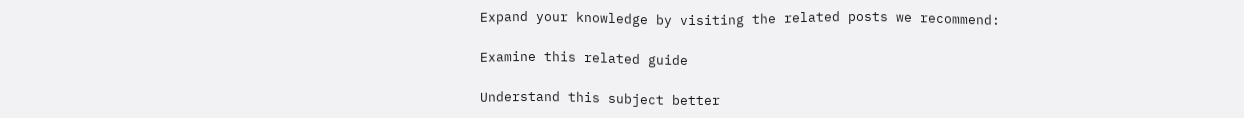Expand your knowledge by visiting the related posts we recommend:

Examine this related guide

Understand this subject better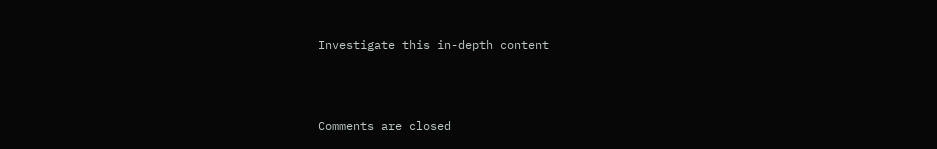Investigate this in-depth content



Comments are closed